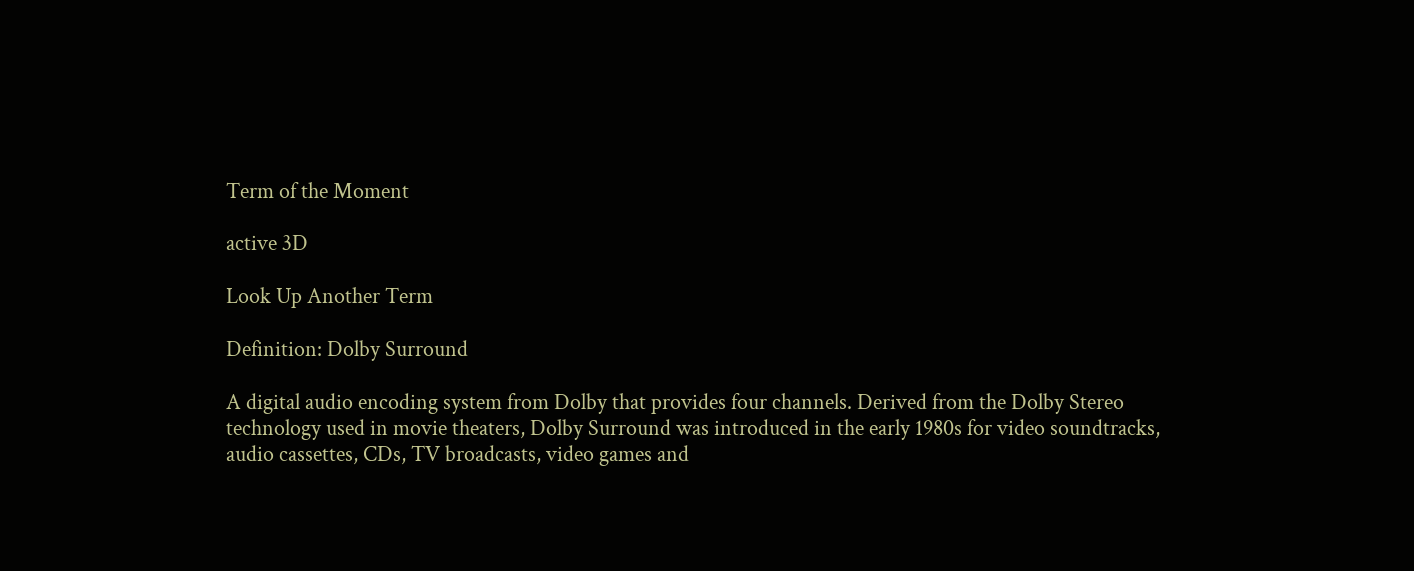Term of the Moment

active 3D

Look Up Another Term

Definition: Dolby Surround

A digital audio encoding system from Dolby that provides four channels. Derived from the Dolby Stereo technology used in movie theaters, Dolby Surround was introduced in the early 1980s for video soundtracks, audio cassettes, CDs, TV broadcasts, video games and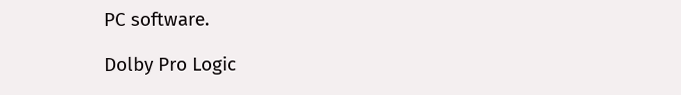PC software.

Dolby Pro Logic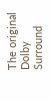The original Dolby Surround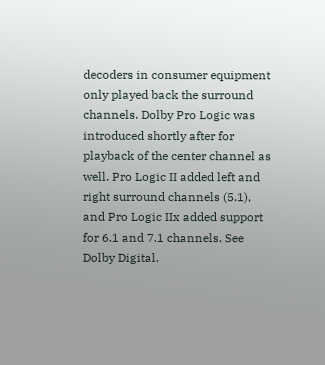decoders in consumer equipment only played back the surround channels. Dolby Pro Logic was introduced shortly after for playback of the center channel as well. Pro Logic II added left and right surround channels (5.1), and Pro Logic IIx added support for 6.1 and 7.1 channels. See Dolby Digital.